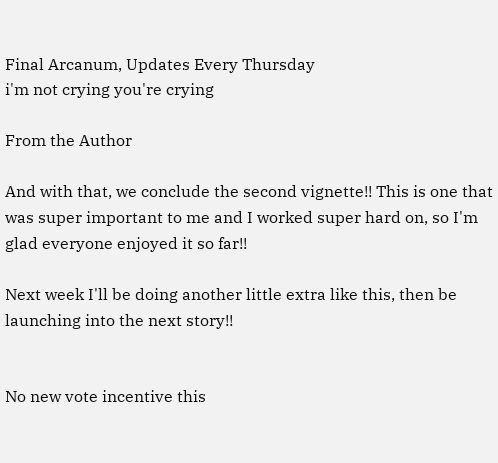Final Arcanum, Updates Every Thursday
i'm not crying you're crying

From the Author

And with that, we conclude the second vignette!! This is one that was super important to me and I worked super hard on, so I'm glad everyone enjoyed it so far!!

Next week I'll be doing another little extra like this, then be launching into the next story!!


No new vote incentive this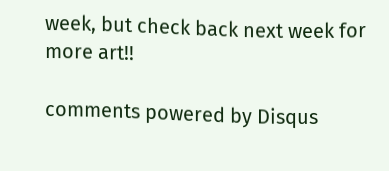week, but check back next week for more art!!

comments powered by Disqus